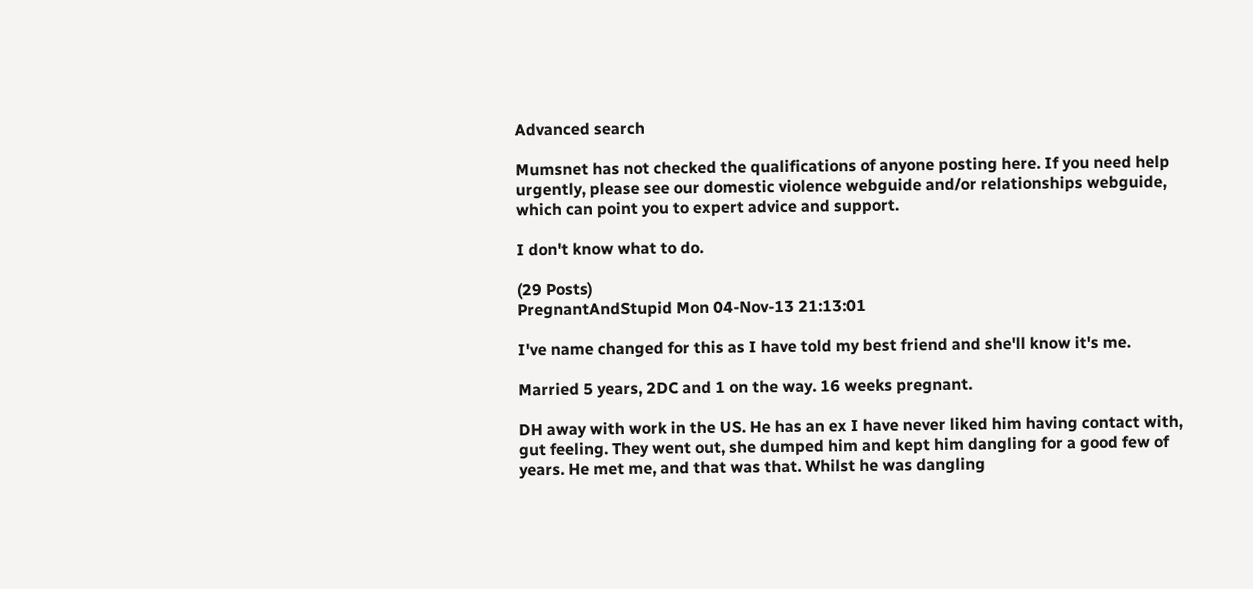Advanced search

Mumsnet has not checked the qualifications of anyone posting here. If you need help urgently, please see our domestic violence webguide and/or relationships webguide, which can point you to expert advice and support.

I don't know what to do.

(29 Posts)
PregnantAndStupid Mon 04-Nov-13 21:13:01

I've name changed for this as I have told my best friend and she'll know it's me.

Married 5 years, 2DC and 1 on the way. 16 weeks pregnant.

DH away with work in the US. He has an ex I have never liked him having contact with, gut feeling. They went out, she dumped him and kept him dangling for a good few of years. He met me, and that was that. Whilst he was dangling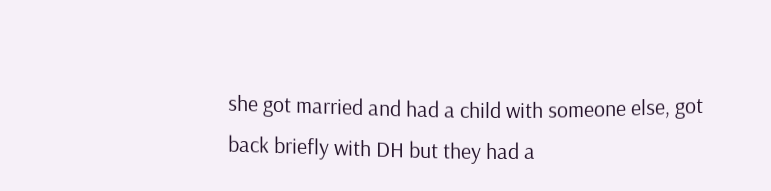she got married and had a child with someone else, got back briefly with DH but they had a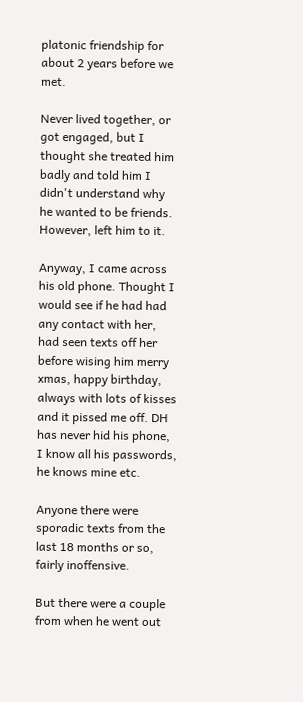platonic friendship for about 2 years before we met.

Never lived together, or got engaged, but I thought she treated him badly and told him I didn't understand why he wanted to be friends. However, left him to it.

Anyway, I came across his old phone. Thought I would see if he had had any contact with her, had seen texts off her before wising him merry xmas, happy birthday, always with lots of kisses and it pissed me off. DH has never hid his phone, I know all his passwords, he knows mine etc.

Anyone there were sporadic texts from the last 18 months or so, fairly inoffensive.

But there were a couple from when he went out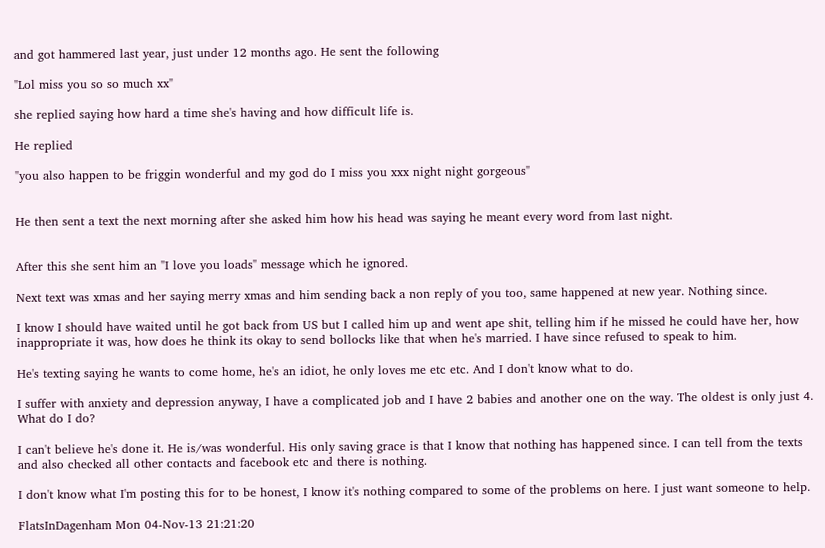and got hammered last year, just under 12 months ago. He sent the following

"Lol miss you so so much xx"

she replied saying how hard a time she's having and how difficult life is.

He replied

"you also happen to be friggin wonderful and my god do I miss you xxx night night gorgeous"


He then sent a text the next morning after she asked him how his head was saying he meant every word from last night.


After this she sent him an "I love you loads" message which he ignored.

Next text was xmas and her saying merry xmas and him sending back a non reply of you too, same happened at new year. Nothing since.

I know I should have waited until he got back from US but I called him up and went ape shit, telling him if he missed he could have her, how inappropriate it was, how does he think its okay to send bollocks like that when he's married. I have since refused to speak to him.

He's texting saying he wants to come home, he's an idiot, he only loves me etc etc. And I don't know what to do.

I suffer with anxiety and depression anyway, I have a complicated job and I have 2 babies and another one on the way. The oldest is only just 4. What do I do?

I can't believe he's done it. He is/was wonderful. His only saving grace is that I know that nothing has happened since. I can tell from the texts and also checked all other contacts and facebook etc and there is nothing.

I don't know what I'm posting this for to be honest, I know it's nothing compared to some of the problems on here. I just want someone to help.

FlatsInDagenham Mon 04-Nov-13 21:21:20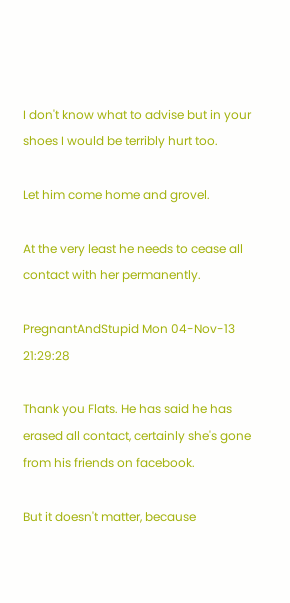I don't know what to advise but in your shoes I would be terribly hurt too.

Let him come home and grovel.

At the very least he needs to cease all contact with her permanently.

PregnantAndStupid Mon 04-Nov-13 21:29:28

Thank you Flats. He has said he has erased all contact, certainly she's gone from his friends on facebook.

But it doesn't matter, because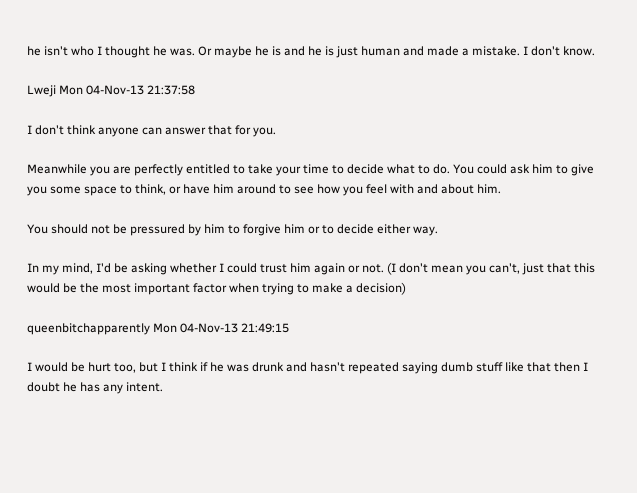he isn't who I thought he was. Or maybe he is and he is just human and made a mistake. I don't know.

Lweji Mon 04-Nov-13 21:37:58

I don't think anyone can answer that for you.

Meanwhile you are perfectly entitled to take your time to decide what to do. You could ask him to give you some space to think, or have him around to see how you feel with and about him.

You should not be pressured by him to forgive him or to decide either way.

In my mind, I'd be asking whether I could trust him again or not. (I don't mean you can't, just that this would be the most important factor when trying to make a decision)

queenbitchapparently Mon 04-Nov-13 21:49:15

I would be hurt too, but I think if he was drunk and hasn't repeated saying dumb stuff like that then I doubt he has any intent.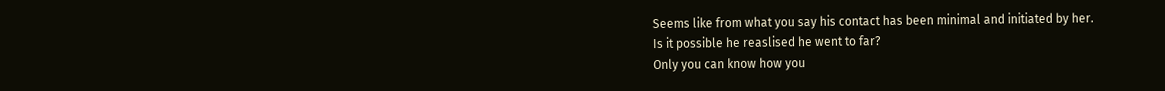Seems like from what you say his contact has been minimal and initiated by her.
Is it possible he reaslised he went to far?
Only you can know how you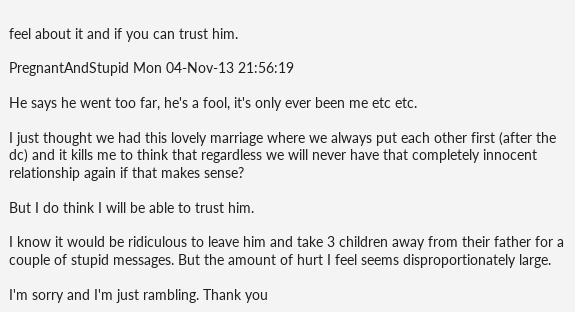feel about it and if you can trust him.

PregnantAndStupid Mon 04-Nov-13 21:56:19

He says he went too far, he's a fool, it's only ever been me etc etc.

I just thought we had this lovely marriage where we always put each other first (after the dc) and it kills me to think that regardless we will never have that completely innocent relationship again if that makes sense?

But I do think I will be able to trust him.

I know it would be ridiculous to leave him and take 3 children away from their father for a couple of stupid messages. But the amount of hurt I feel seems disproportionately large.

I'm sorry and I'm just rambling. Thank you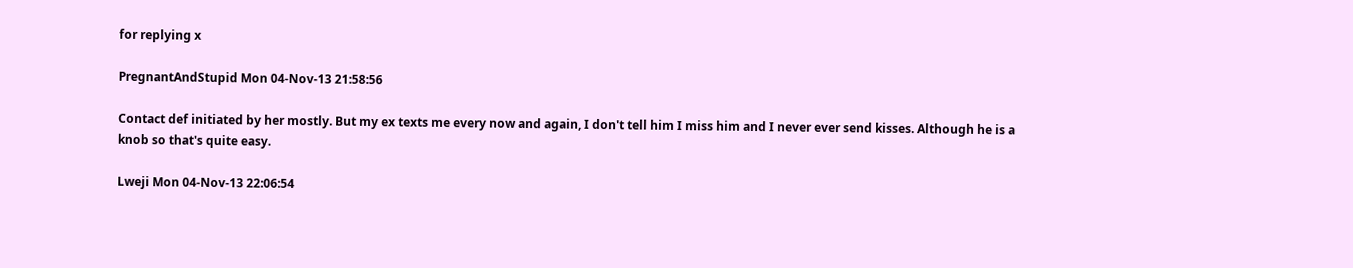for replying x

PregnantAndStupid Mon 04-Nov-13 21:58:56

Contact def initiated by her mostly. But my ex texts me every now and again, I don't tell him I miss him and I never ever send kisses. Although he is a knob so that's quite easy.

Lweji Mon 04-Nov-13 22:06:54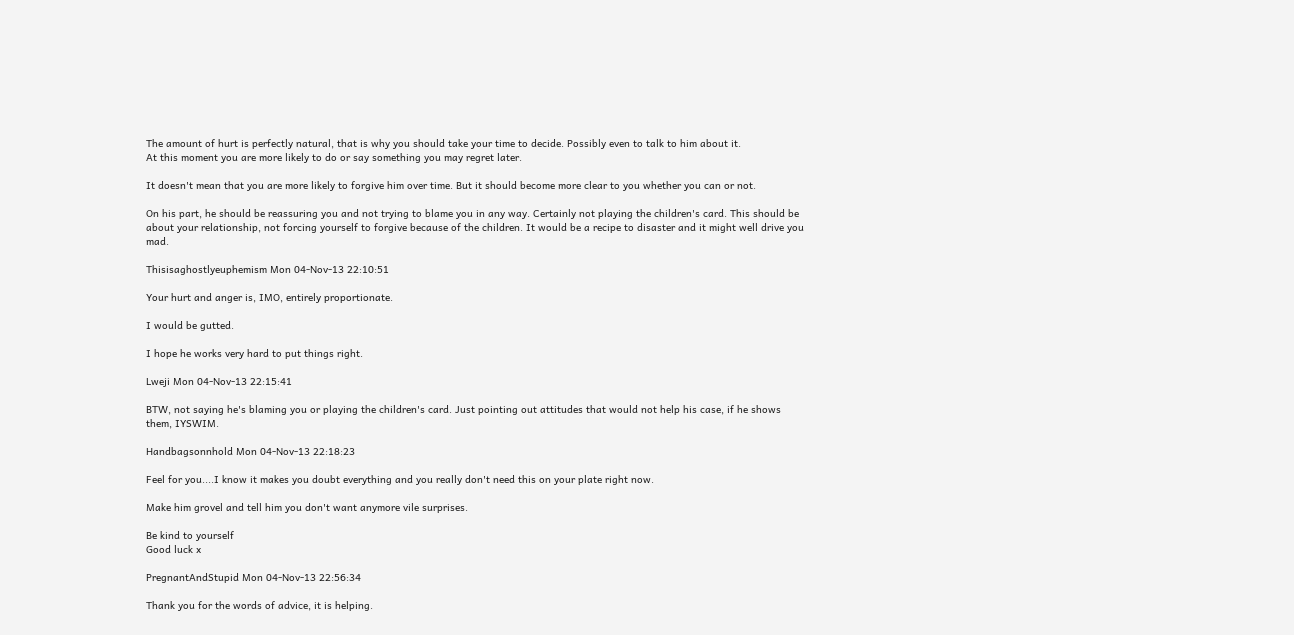The amount of hurt is perfectly natural, that is why you should take your time to decide. Possibly even to talk to him about it.
At this moment you are more likely to do or say something you may regret later.

It doesn't mean that you are more likely to forgive him over time. But it should become more clear to you whether you can or not.

On his part, he should be reassuring you and not trying to blame you in any way. Certainly not playing the children's card. This should be about your relationship, not forcing yourself to forgive because of the children. It would be a recipe to disaster and it might well drive you mad.

Thisisaghostlyeuphemism Mon 04-Nov-13 22:10:51

Your hurt and anger is, IMO, entirely proportionate.

I would be gutted.

I hope he works very hard to put things right.

Lweji Mon 04-Nov-13 22:15:41

BTW, not saying he's blaming you or playing the children's card. Just pointing out attitudes that would not help his case, if he shows them, IYSWIM.

Handbagsonnhold Mon 04-Nov-13 22:18:23

Feel for you....I know it makes you doubt everything and you really don't need this on your plate right now.

Make him grovel and tell him you don't want anymore vile surprises.

Be kind to yourself
Good luck x

PregnantAndStupid Mon 04-Nov-13 22:56:34

Thank you for the words of advice, it is helping.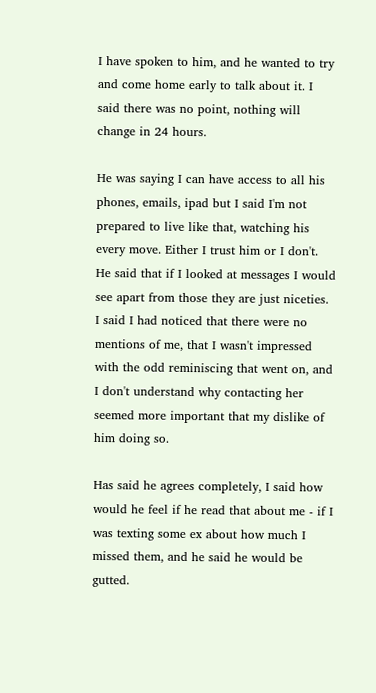I have spoken to him, and he wanted to try and come home early to talk about it. I said there was no point, nothing will change in 24 hours.

He was saying I can have access to all his phones, emails, ipad but I said I'm not prepared to live like that, watching his every move. Either I trust him or I don't. He said that if I looked at messages I would see apart from those they are just niceties. I said I had noticed that there were no mentions of me, that I wasn't impressed with the odd reminiscing that went on, and I don't understand why contacting her seemed more important that my dislike of him doing so.

Has said he agrees completely, I said how would he feel if he read that about me - if I was texting some ex about how much I missed them, and he said he would be gutted.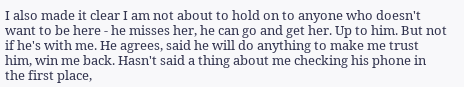I also made it clear I am not about to hold on to anyone who doesn't want to be here - he misses her, he can go and get her. Up to him. But not if he's with me. He agrees, said he will do anything to make me trust him, win me back. Hasn't said a thing about me checking his phone in the first place,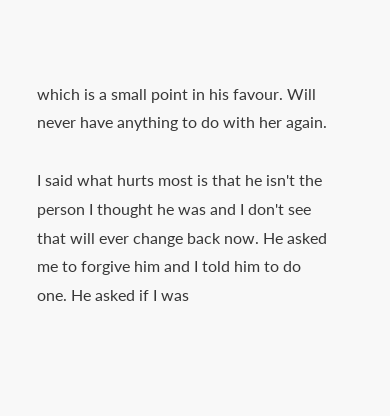which is a small point in his favour. Will never have anything to do with her again.

I said what hurts most is that he isn't the person I thought he was and I don't see that will ever change back now. He asked me to forgive him and I told him to do one. He asked if I was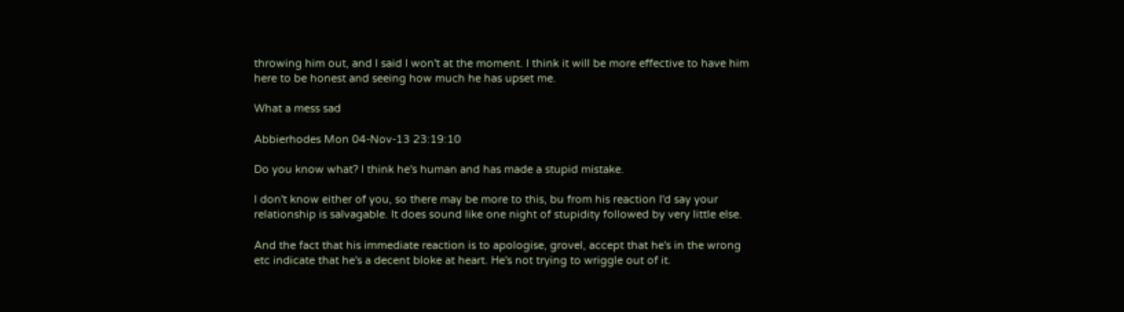throwing him out, and I said I won't at the moment. I think it will be more effective to have him here to be honest and seeing how much he has upset me.

What a mess sad

Abbierhodes Mon 04-Nov-13 23:19:10

Do you know what? I think he's human and has made a stupid mistake.

I don't know either of you, so there may be more to this, bu from his reaction I'd say your relationship is salvagable. It does sound like one night of stupidity followed by very little else.

And the fact that his immediate reaction is to apologise, grovel, accept that he's in the wrong etc indicate that he's a decent bloke at heart. He's not trying to wriggle out of it.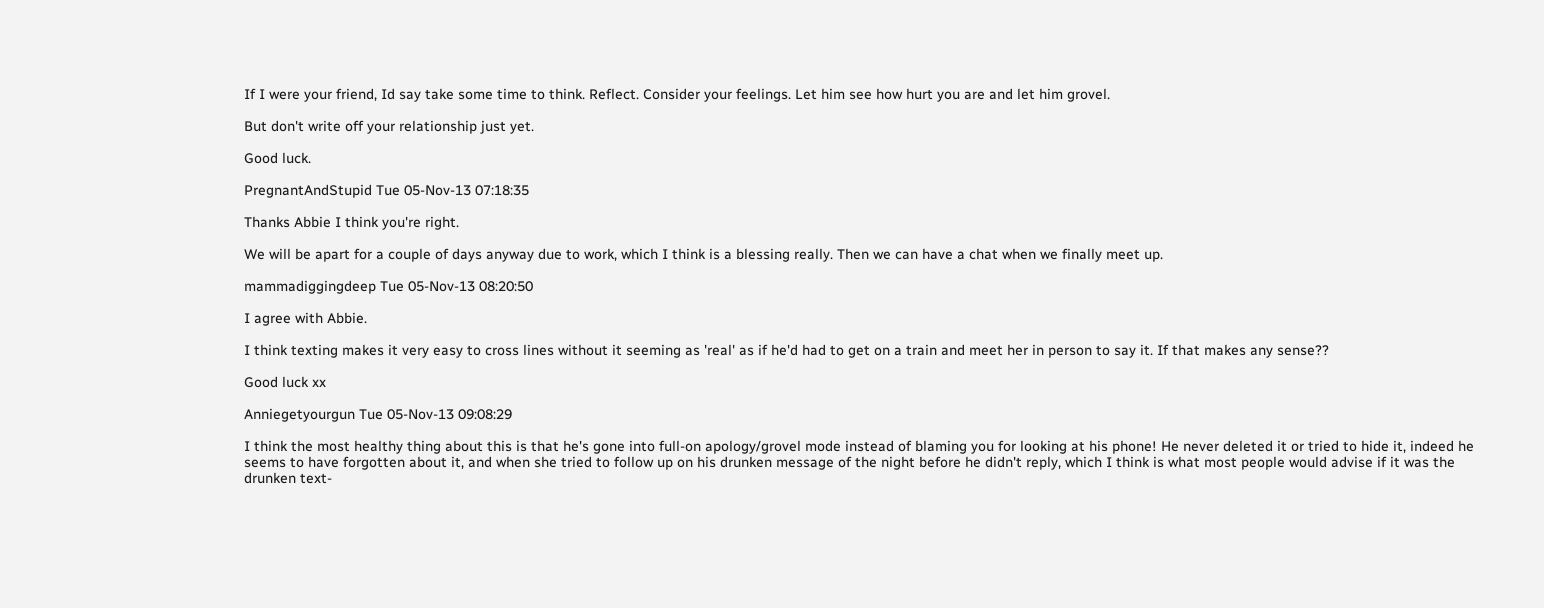If I were your friend, Id say take some time to think. Reflect. Consider your feelings. Let him see how hurt you are and let him grovel.

But don't write off your relationship just yet.

Good luck.

PregnantAndStupid Tue 05-Nov-13 07:18:35

Thanks Abbie I think you're right.

We will be apart for a couple of days anyway due to work, which I think is a blessing really. Then we can have a chat when we finally meet up.

mammadiggingdeep Tue 05-Nov-13 08:20:50

I agree with Abbie.

I think texting makes it very easy to cross lines without it seeming as 'real' as if he'd had to get on a train and meet her in person to say it. If that makes any sense??

Good luck xx

Anniegetyourgun Tue 05-Nov-13 09:08:29

I think the most healthy thing about this is that he's gone into full-on apology/grovel mode instead of blaming you for looking at his phone! He never deleted it or tried to hide it, indeed he seems to have forgotten about it, and when she tried to follow up on his drunken message of the night before he didn't reply, which I think is what most people would advise if it was the drunken text-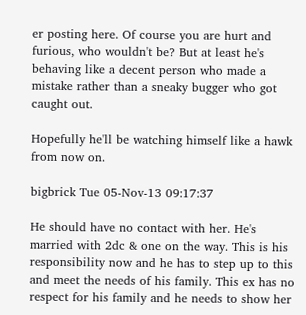er posting here. Of course you are hurt and furious, who wouldn't be? But at least he's behaving like a decent person who made a mistake rather than a sneaky bugger who got caught out.

Hopefully he'll be watching himself like a hawk from now on.

bigbrick Tue 05-Nov-13 09:17:37

He should have no contact with her. He's married with 2dc & one on the way. This is his responsibility now and he has to step up to this and meet the needs of his family. This ex has no respect for his family and he needs to show her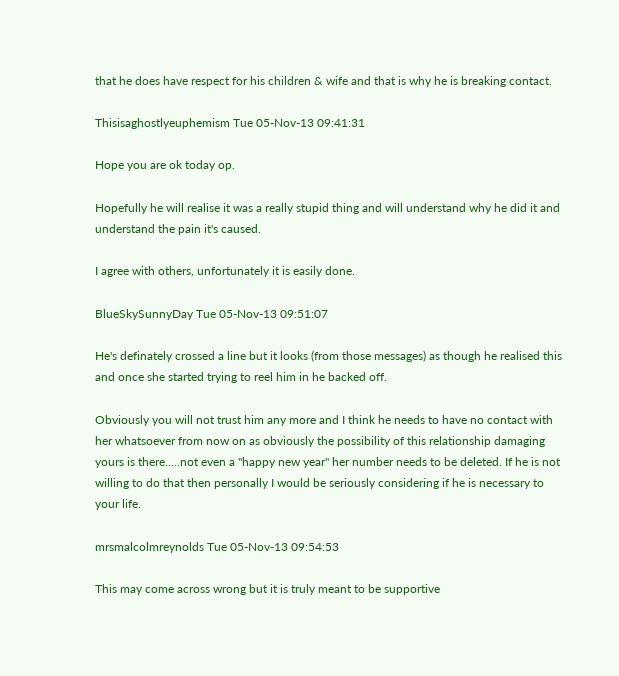that he does have respect for his children & wife and that is why he is breaking contact.

Thisisaghostlyeuphemism Tue 05-Nov-13 09:41:31

Hope you are ok today op.

Hopefully he will realise it was a really stupid thing and will understand why he did it and understand the pain it's caused.

I agree with others, unfortunately it is easily done.

BlueSkySunnyDay Tue 05-Nov-13 09:51:07

He's definately crossed a line but it looks (from those messages) as though he realised this and once she started trying to reel him in he backed off.

Obviously you will not trust him any more and I think he needs to have no contact with her whatsoever from now on as obviously the possibility of this relationship damaging yours is there.....not even a "happy new year" her number needs to be deleted. If he is not willing to do that then personally I would be seriously considering if he is necessary to your life.

mrsmalcolmreynolds Tue 05-Nov-13 09:54:53

This may come across wrong but it is truly meant to be supportive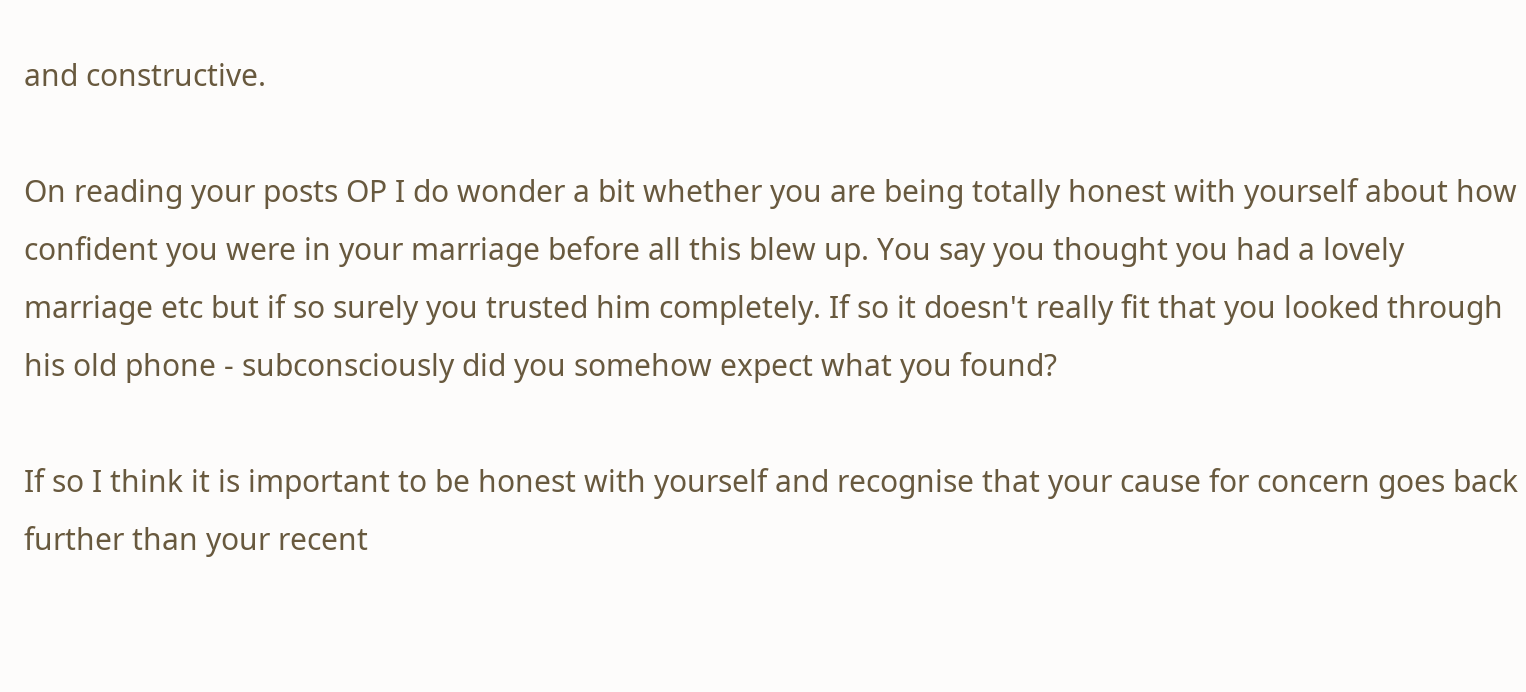and constructive.

On reading your posts OP I do wonder a bit whether you are being totally honest with yourself about how confident you were in your marriage before all this blew up. You say you thought you had a lovely marriage etc but if so surely you trusted him completely. If so it doesn't really fit that you looked through his old phone - subconsciously did you somehow expect what you found?

If so I think it is important to be honest with yourself and recognise that your cause for concern goes back further than your recent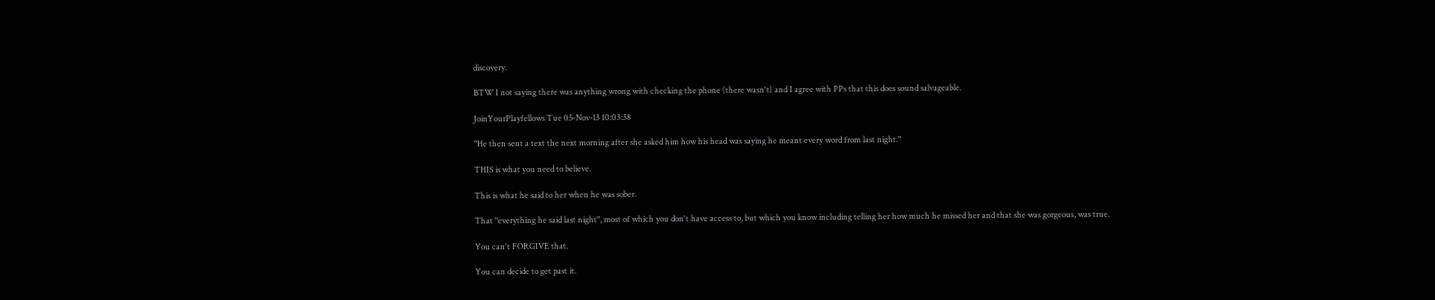discovery.

BTW I not saying there was anything wrong with checking the phone (there wasn't) and I agree with PPs that this does sound salvageable.

JoinYourPlayfellows Tue 05-Nov-13 10:03:38

"He then sent a text the next morning after she asked him how his head was saying he meant every word from last night."

THIS is what you need to believe.

This is what he said to her when he was sober.

That "everything he said last night", most of which you don't have access to, but which you know including telling her how much he missed her and that she was gorgeous, was true.

You can't FORGIVE that.

You can decide to get past it.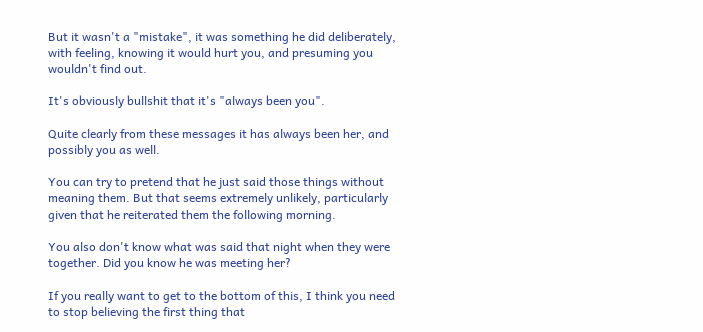But it wasn't a "mistake", it was something he did deliberately, with feeling, knowing it would hurt you, and presuming you wouldn't find out.

It's obviously bullshit that it's "always been you".

Quite clearly from these messages it has always been her, and possibly you as well.

You can try to pretend that he just said those things without meaning them. But that seems extremely unlikely, particularly given that he reiterated them the following morning.

You also don't know what was said that night when they were together. Did you know he was meeting her?

If you really want to get to the bottom of this, I think you need to stop believing the first thing that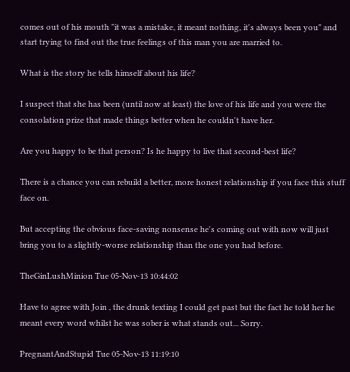comes out of his mouth "it was a mistake, it meant nothing, it's always been you" and start trying to find out the true feelings of this man you are married to.

What is the story he tells himself about his life?

I suspect that she has been (until now at least) the love of his life and you were the consolation prize that made things better when he couldn't have her.

Are you happy to be that person? Is he happy to live that second-best life?

There is a chance you can rebuild a better, more honest relationship if you face this stuff face on.

But accepting the obvious face-saving nonsense he's coming out with now will just bring you to a slightly-worse relationship than the one you had before.

TheGinLushMinion Tue 05-Nov-13 10:44:02

Have to agree with Join , the drunk texting I could get past but the fact he told her he meant every word whilst he was sober is what stands out... Sorry.

PregnantAndStupid Tue 05-Nov-13 11:19:10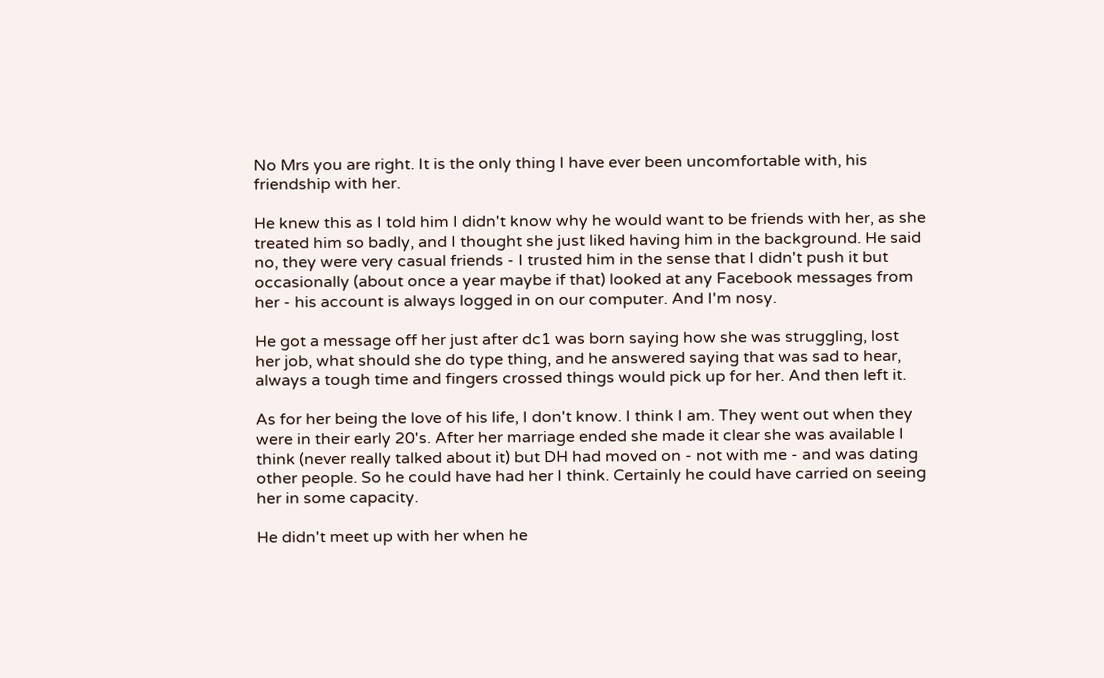No Mrs you are right. It is the only thing I have ever been uncomfortable with, his friendship with her.

He knew this as I told him I didn't know why he would want to be friends with her, as she treated him so badly, and I thought she just liked having him in the background. He said no, they were very casual friends - I trusted him in the sense that I didn't push it but occasionally (about once a year maybe if that) looked at any Facebook messages from her - his account is always logged in on our computer. And I'm nosy.

He got a message off her just after dc1 was born saying how she was struggling, lost her job, what should she do type thing, and he answered saying that was sad to hear, always a tough time and fingers crossed things would pick up for her. And then left it.

As for her being the love of his life, I don't know. I think I am. They went out when they were in their early 20's. After her marriage ended she made it clear she was available I think (never really talked about it) but DH had moved on - not with me - and was dating other people. So he could have had her I think. Certainly he could have carried on seeing her in some capacity.

He didn't meet up with her when he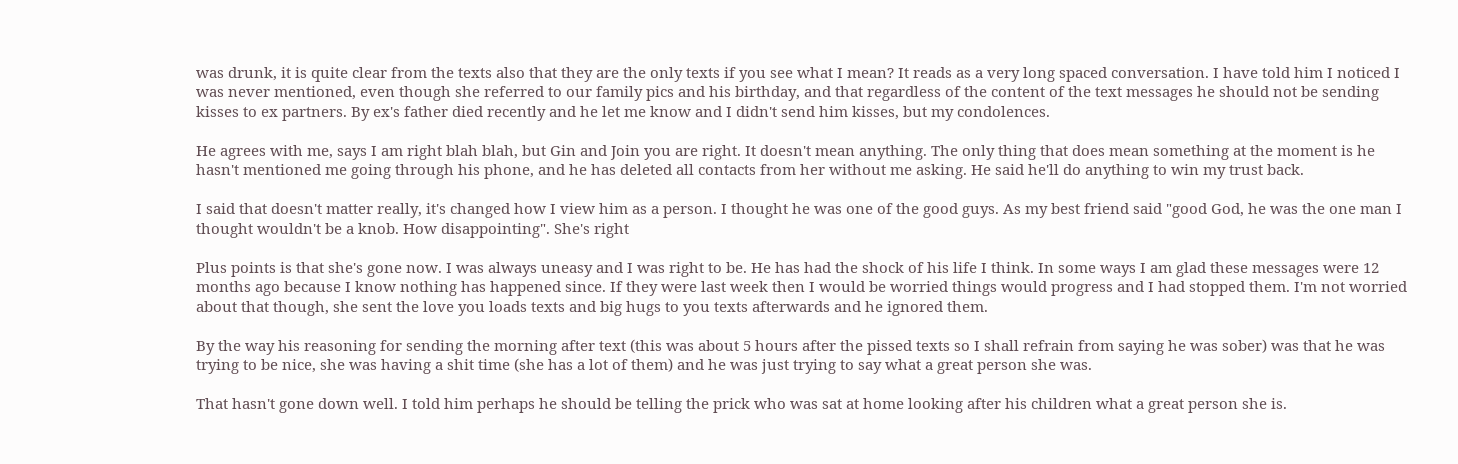was drunk, it is quite clear from the texts also that they are the only texts if you see what I mean? It reads as a very long spaced conversation. I have told him I noticed I was never mentioned, even though she referred to our family pics and his birthday, and that regardless of the content of the text messages he should not be sending kisses to ex partners. By ex's father died recently and he let me know and I didn't send him kisses, but my condolences.

He agrees with me, says I am right blah blah, but Gin and Join you are right. It doesn't mean anything. The only thing that does mean something at the moment is he hasn't mentioned me going through his phone, and he has deleted all contacts from her without me asking. He said he'll do anything to win my trust back.

I said that doesn't matter really, it's changed how I view him as a person. I thought he was one of the good guys. As my best friend said "good God, he was the one man I thought wouldn't be a knob. How disappointing". She's right

Plus points is that she's gone now. I was always uneasy and I was right to be. He has had the shock of his life I think. In some ways I am glad these messages were 12 months ago because I know nothing has happened since. If they were last week then I would be worried things would progress and I had stopped them. I'm not worried about that though, she sent the love you loads texts and big hugs to you texts afterwards and he ignored them.

By the way his reasoning for sending the morning after text (this was about 5 hours after the pissed texts so I shall refrain from saying he was sober) was that he was trying to be nice, she was having a shit time (she has a lot of them) and he was just trying to say what a great person she was.

That hasn't gone down well. I told him perhaps he should be telling the prick who was sat at home looking after his children what a great person she is.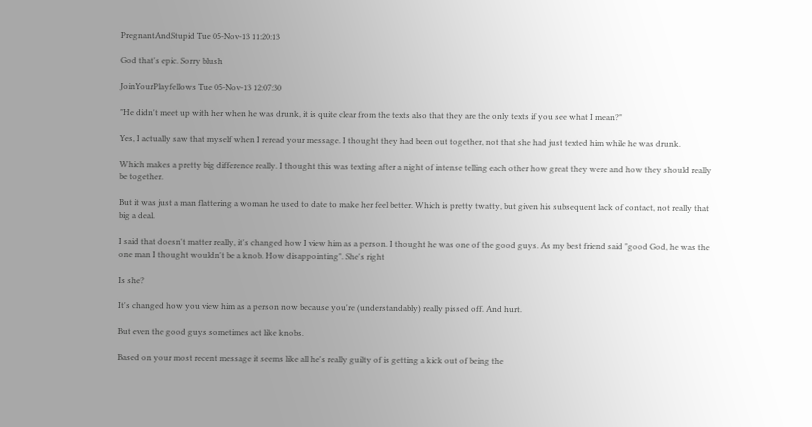PregnantAndStupid Tue 05-Nov-13 11:20:13

God that's epic. Sorry blush

JoinYourPlayfellows Tue 05-Nov-13 12:07:30

"He didn't meet up with her when he was drunk, it is quite clear from the texts also that they are the only texts if you see what I mean?"

Yes, I actually saw that myself when I reread your message. I thought they had been out together, not that she had just texted him while he was drunk.

Which makes a pretty big difference really. I thought this was texting after a night of intense telling each other how great they were and how they should really be together.

But it was just a man flattering a woman he used to date to make her feel better. Which is pretty twatty, but given his subsequent lack of contact, not really that big a deal.

I said that doesn't matter really, it's changed how I view him as a person. I thought he was one of the good guys. As my best friend said "good God, he was the one man I thought wouldn't be a knob. How disappointing". She's right

Is she?

It's changed how you view him as a person now because you're (understandably) really pissed off. And hurt.

But even the good guys sometimes act like knobs.

Based on your most recent message it seems like all he's really guilty of is getting a kick out of being the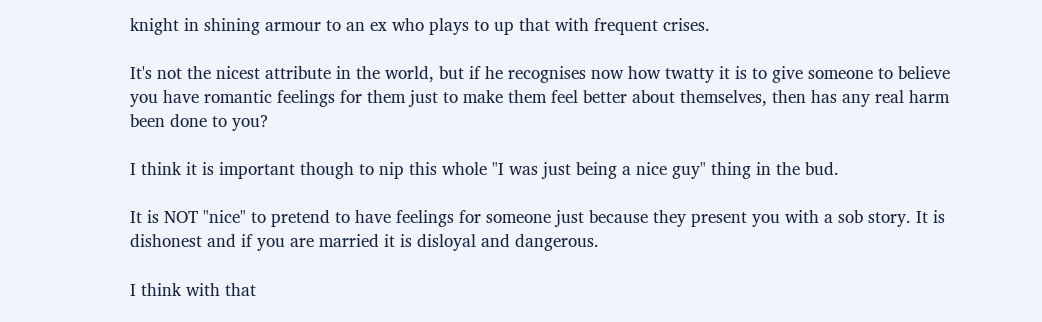knight in shining armour to an ex who plays to up that with frequent crises.

It's not the nicest attribute in the world, but if he recognises now how twatty it is to give someone to believe you have romantic feelings for them just to make them feel better about themselves, then has any real harm been done to you?

I think it is important though to nip this whole "I was just being a nice guy" thing in the bud.

It is NOT "nice" to pretend to have feelings for someone just because they present you with a sob story. It is dishonest and if you are married it is disloyal and dangerous.

I think with that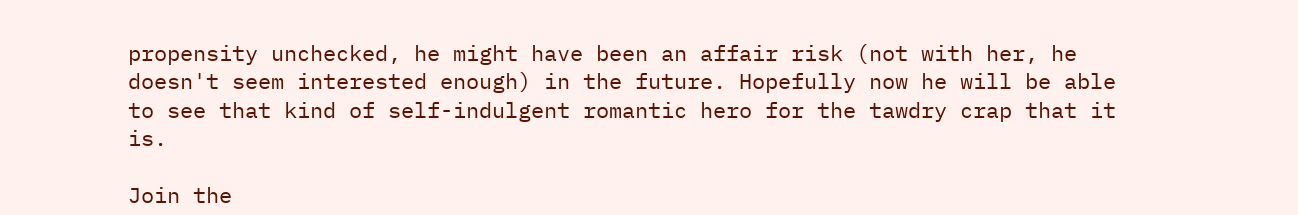propensity unchecked, he might have been an affair risk (not with her, he doesn't seem interested enough) in the future. Hopefully now he will be able to see that kind of self-indulgent romantic hero for the tawdry crap that it is.

Join the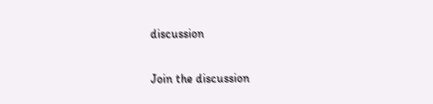discussion

Join the discussion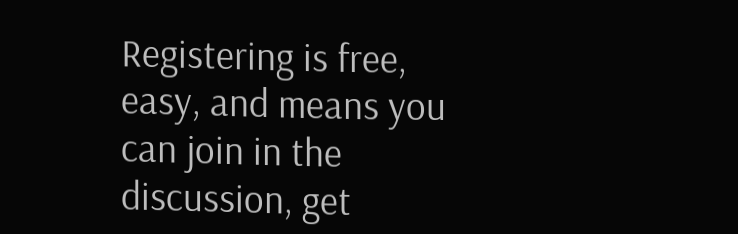Registering is free, easy, and means you can join in the discussion, get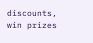discounts, win prizes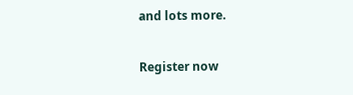and lots more.

Register now